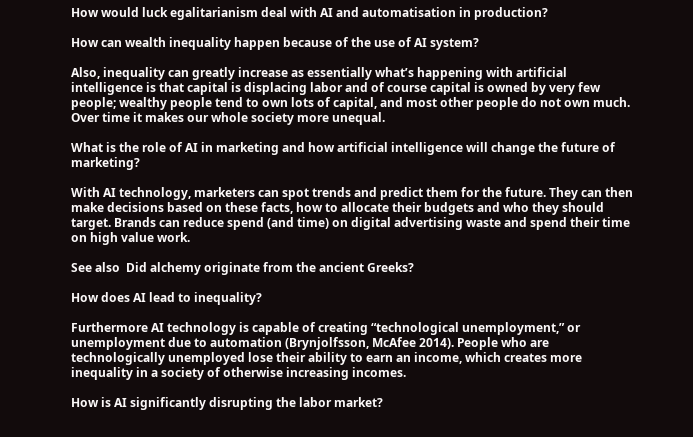How would luck egalitarianism deal with AI and automatisation in production?

How can wealth inequality happen because of the use of AI system?

Also, inequality can greatly increase as essentially what’s happening with artificial intelligence is that capital is displacing labor and of course capital is owned by very few people; wealthy people tend to own lots of capital, and most other people do not own much. Over time it makes our whole society more unequal.

What is the role of AI in marketing and how artificial intelligence will change the future of marketing?

With AI technology, marketers can spot trends and predict them for the future. They can then make decisions based on these facts, how to allocate their budgets and who they should target. Brands can reduce spend (and time) on digital advertising waste and spend their time on high value work.

See also  Did alchemy originate from the ancient Greeks?

How does AI lead to inequality?

Furthermore AI technology is capable of creating “technological unemployment,” or unemployment due to automation (Brynjolfsson, McAfee 2014). People who are technologically unemployed lose their ability to earn an income, which creates more inequality in a society of otherwise increasing incomes.

How is AI significantly disrupting the labor market?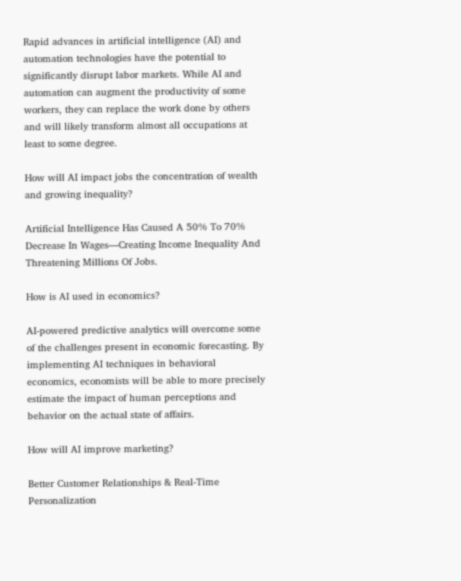Rapid advances in artificial intelligence (AI) and automation technologies have the potential to significantly disrupt labor markets. While AI and automation can augment the productivity of some workers, they can replace the work done by others and will likely transform almost all occupations at least to some degree.

How will AI impact jobs the concentration of wealth and growing inequality?

Artificial Intelligence Has Caused A 50% To 70% Decrease In Wages—Creating Income Inequality And Threatening Millions Of Jobs.

How is AI used in economics?

AI-powered predictive analytics will overcome some of the challenges present in economic forecasting. By implementing AI techniques in behavioral economics, economists will be able to more precisely estimate the impact of human perceptions and behavior on the actual state of affairs.

How will AI improve marketing?

Better Customer Relationships & Real-Time Personalization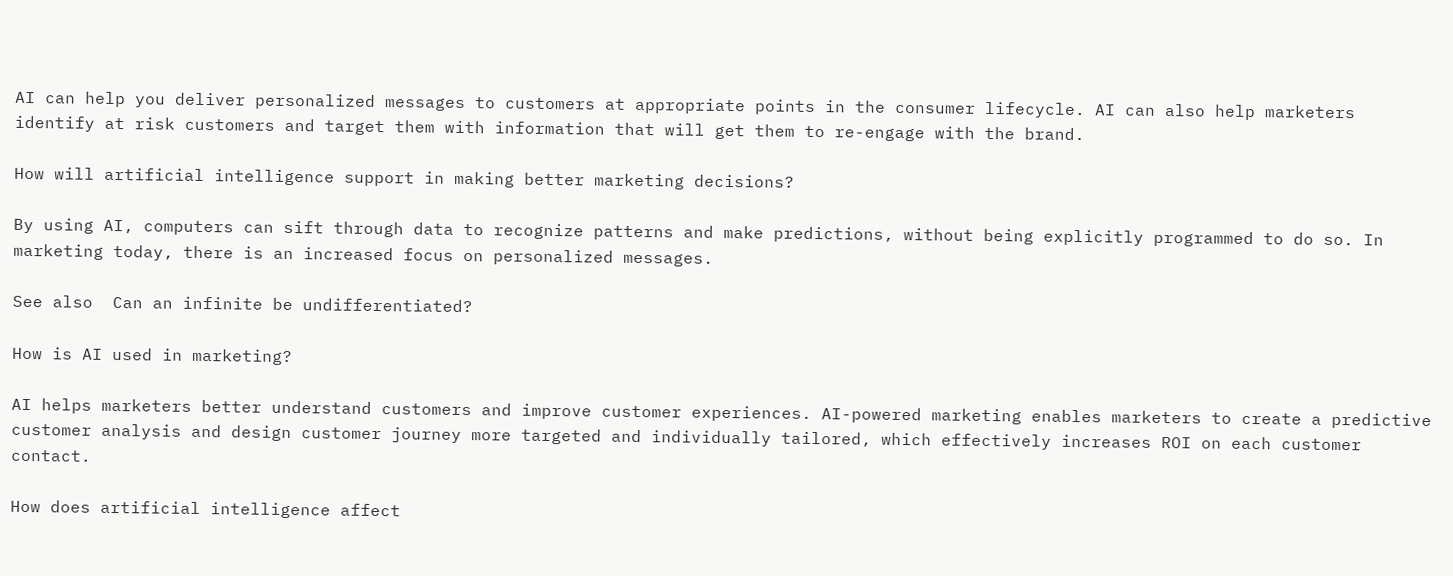AI can help you deliver personalized messages to customers at appropriate points in the consumer lifecycle. AI can also help marketers identify at risk customers and target them with information that will get them to re-engage with the brand.

How will artificial intelligence support in making better marketing decisions?

By using AI, computers can sift through data to recognize patterns and make predictions, without being explicitly programmed to do so. In marketing today, there is an increased focus on personalized messages.

See also  Can an infinite be undifferentiated?

How is AI used in marketing?

AI helps marketers better understand customers and improve customer experiences. AI-powered marketing enables marketers to create a predictive customer analysis and design customer journey more targeted and individually tailored, which effectively increases ROI on each customer contact.

How does artificial intelligence affect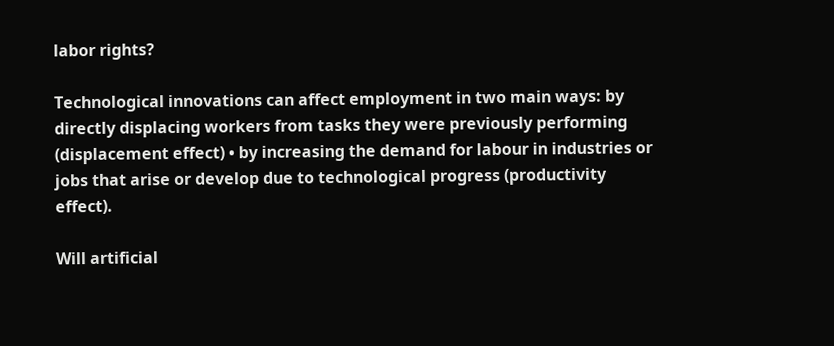labor rights?

Technological innovations can affect employment in two main ways: by directly displacing workers from tasks they were previously performing (displacement effect) • by increasing the demand for labour in industries or jobs that arise or develop due to technological progress (productivity effect).

Will artificial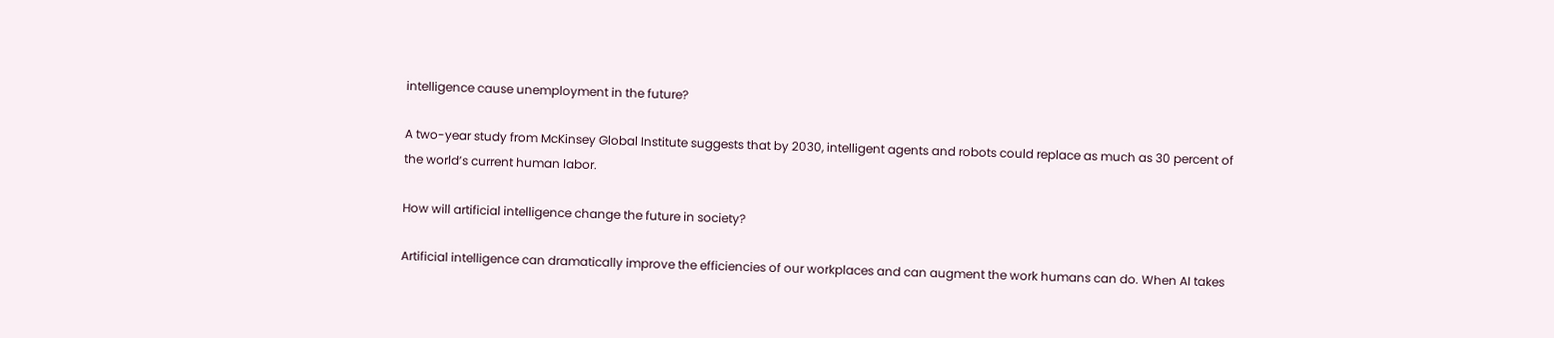intelligence cause unemployment in the future?

A two-year study from McKinsey Global Institute suggests that by 2030, intelligent agents and robots could replace as much as 30 percent of the world’s current human labor.

How will artificial intelligence change the future in society?

Artificial intelligence can dramatically improve the efficiencies of our workplaces and can augment the work humans can do. When AI takes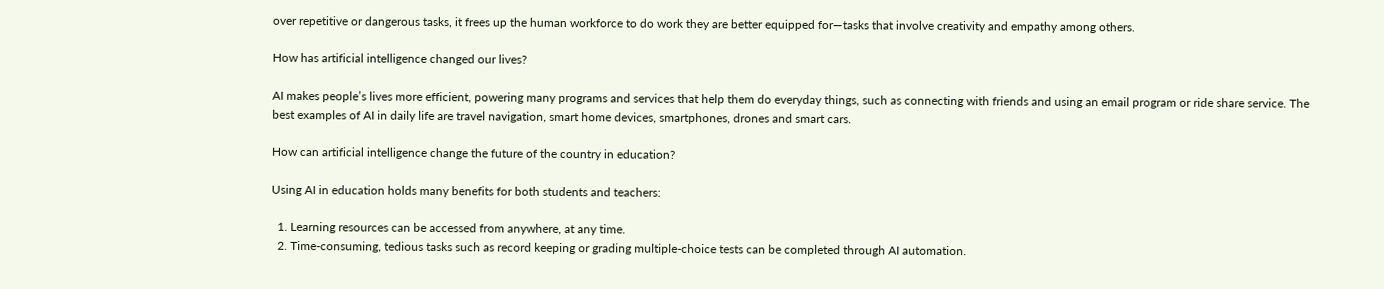over repetitive or dangerous tasks, it frees up the human workforce to do work they are better equipped for—tasks that involve creativity and empathy among others.

How has artificial intelligence changed our lives?

AI makes people’s lives more efficient, powering many programs and services that help them do everyday things, such as connecting with friends and using an email program or ride share service. The best examples of AI in daily life are travel navigation, smart home devices, smartphones, drones and smart cars.

How can artificial intelligence change the future of the country in education?

Using AI in education holds many benefits for both students and teachers:

  1. Learning resources can be accessed from anywhere, at any time.
  2. Time-consuming, tedious tasks such as record keeping or grading multiple-choice tests can be completed through AI automation.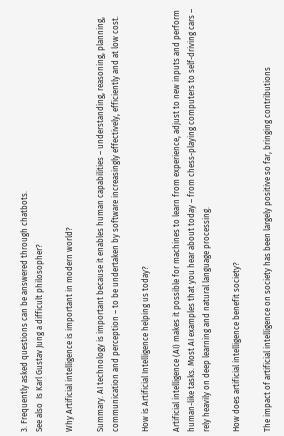3. Frequently asked questions can be answered through chatbots.
See also  Is Karl Gustav Jung a difficult philosopher?

Why Artificial intelligence is important in modern world?

Summary. AI technology is important because it enables human capabilities – understanding, reasoning, planning, communication and perception – to be undertaken by software increasingly effectively, efficiently and at low cost.

How is Artificial Intelligence helping us today?

Artificial intelligence (AI) makes it possible for machines to learn from experience, adjust to new inputs and perform human-like tasks. Most AI examples that you hear about today – from chess-playing computers to self-driving cars – rely heavily on deep learning and natural language processing.

How does artificial intelligence benefit society?

The impact of artificial intelligence on society has been largely positive so far, bringing contributions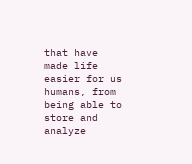that have made life easier for us humans, from being able to store and analyze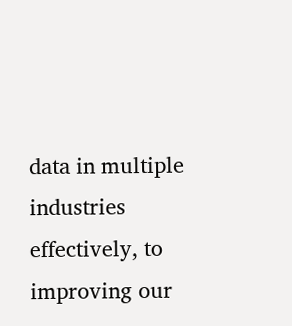data in multiple industries effectively, to improving our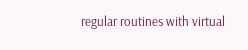regular routines with virtual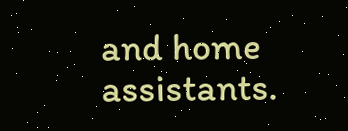and home assistants.